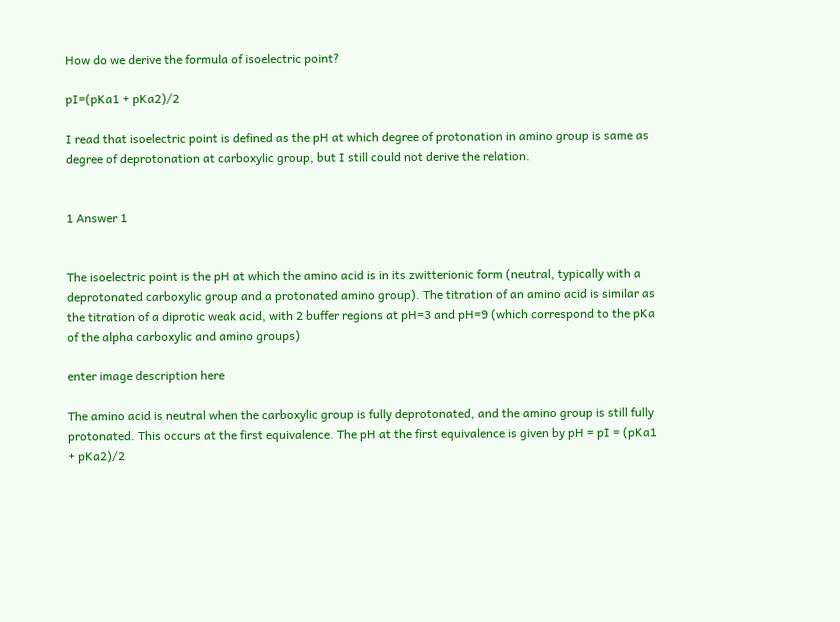How do we derive the formula of isoelectric point?

pI=(pKa1 + pKa2)/2

I read that isoelectric point is defined as the pH at which degree of protonation in amino group is same as degree of deprotonation at carboxylic group, but I still could not derive the relation.


1 Answer 1


The isoelectric point is the pH at which the amino acid is in its zwitterionic form (neutral, typically with a deprotonated carboxylic group and a protonated amino group). The titration of an amino acid is similar as the titration of a diprotic weak acid, with 2 buffer regions at pH=3 and pH=9 (which correspond to the pKa of the alpha carboxylic and amino groups)

enter image description here

The amino acid is neutral when the carboxylic group is fully deprotonated, and the amino group is still fully protonated. This occurs at the first equivalence. The pH at the first equivalence is given by pH = pI = (pKa1 + pKa2)/2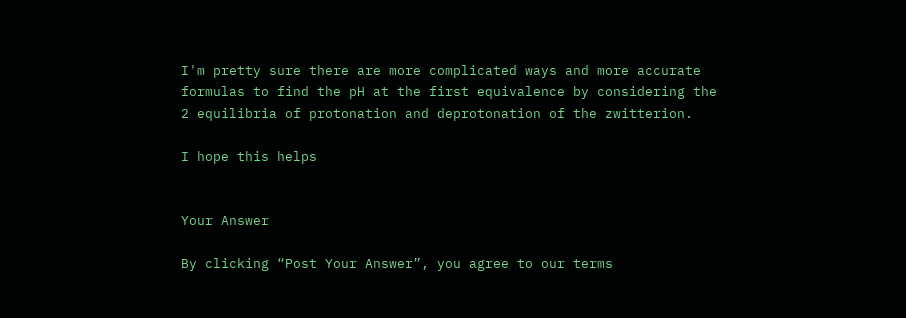I'm pretty sure there are more complicated ways and more accurate formulas to find the pH at the first equivalence by considering the 2 equilibria of protonation and deprotonation of the zwitterion.

I hope this helps


Your Answer

By clicking “Post Your Answer”, you agree to our terms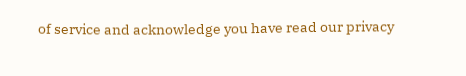of service and acknowledge you have read our privacy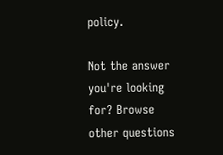policy.

Not the answer you're looking for? Browse other questions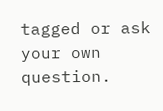tagged or ask your own question.